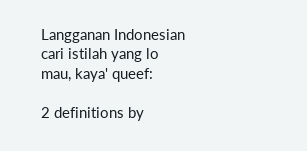Langganan Indonesian
cari istilah yang lo mau, kaya' queef:

2 definitions by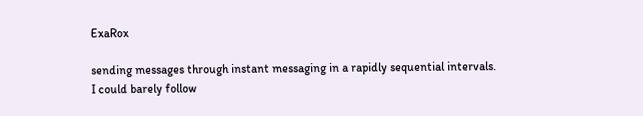ExaRox

sending messages through instant messaging in a rapidly sequential intervals.
I could barely follow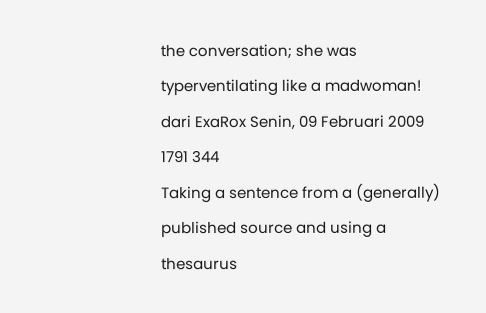the conversation; she was typerventilating like a madwoman!
dari ExaRox Senin, 09 Februari 2009
1791 344
Taking a sentence from a (generally) published source and using a thesaurus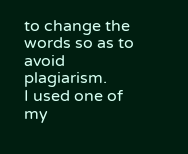to change the words so as to avoid plagiarism.
I used one of my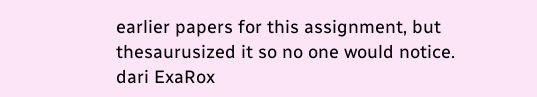earlier papers for this assignment, but thesaurusized it so no one would notice.
dari ExaRox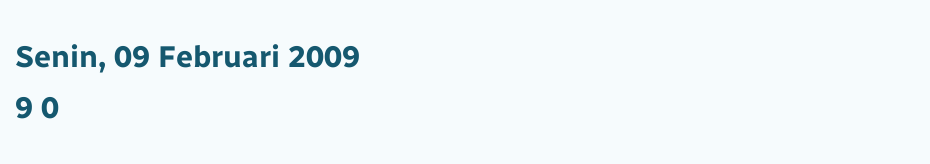Senin, 09 Februari 2009
9 0